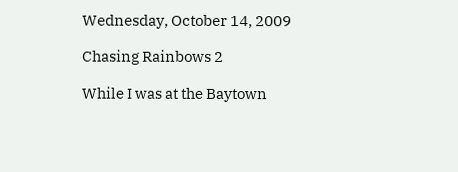Wednesday, October 14, 2009

Chasing Rainbows 2

While I was at the Baytown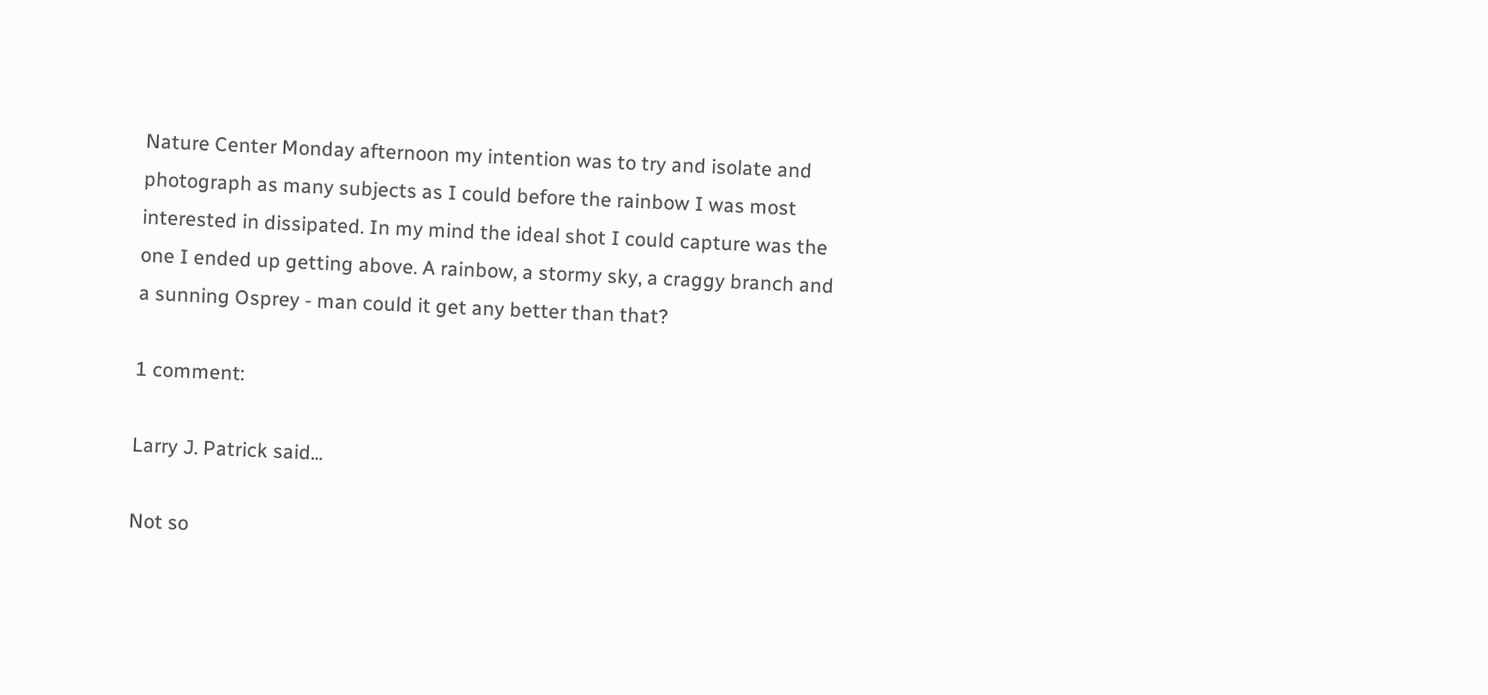Nature Center Monday afternoon my intention was to try and isolate and photograph as many subjects as I could before the rainbow I was most interested in dissipated. In my mind the ideal shot I could capture was the one I ended up getting above. A rainbow, a stormy sky, a craggy branch and a sunning Osprey - man could it get any better than that?

1 comment:

Larry J. Patrick said...

Not so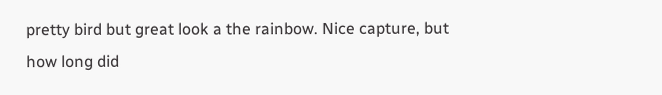pretty bird but great look a the rainbow. Nice capture, but how long did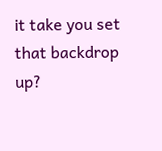it take you set that backdrop up?